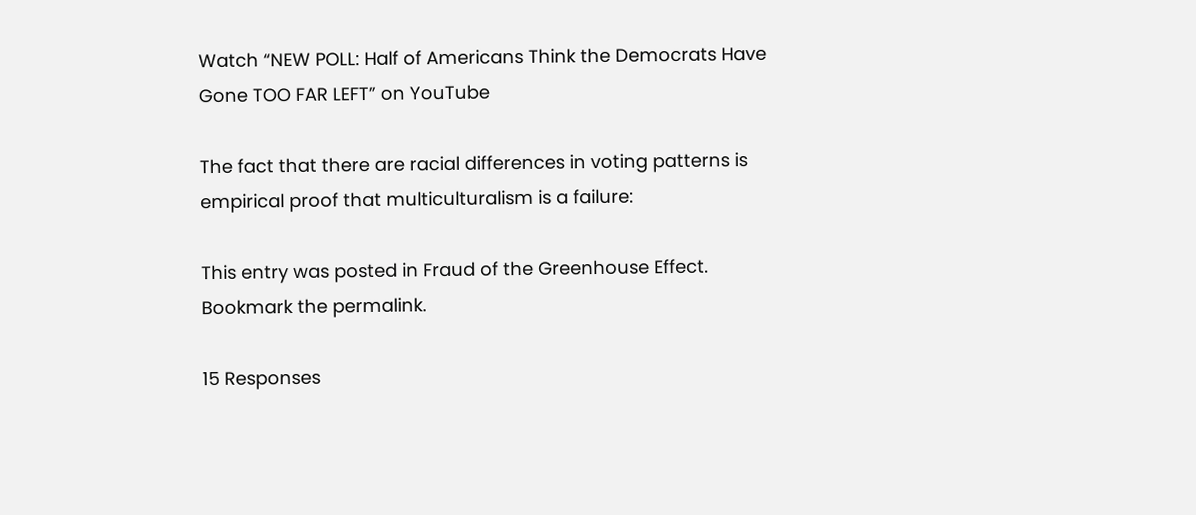Watch “NEW POLL: Half of Americans Think the Democrats Have Gone TOO FAR LEFT” on YouTube

The fact that there are racial differences in voting patterns is empirical proof that multiculturalism is a failure:

This entry was posted in Fraud of the Greenhouse Effect. Bookmark the permalink.

15 Responses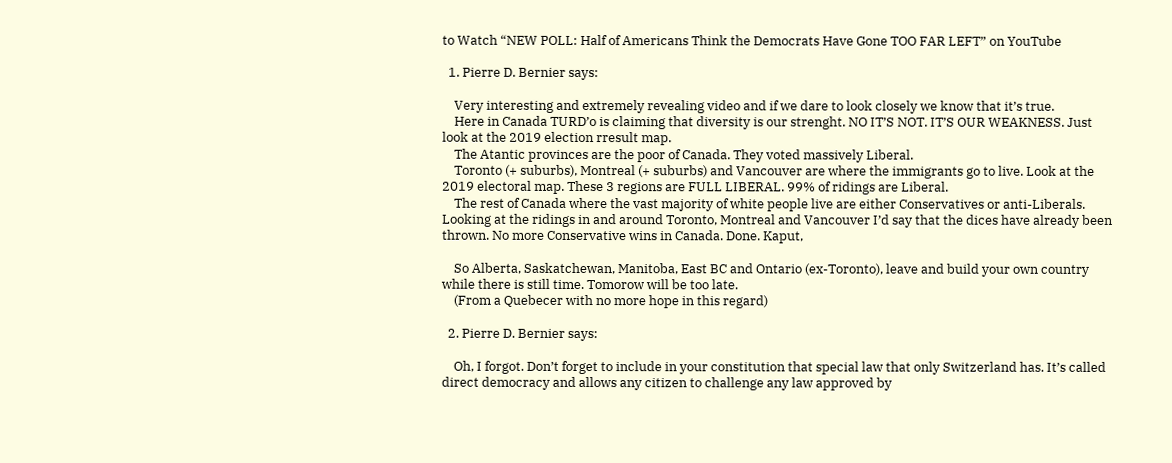to Watch “NEW POLL: Half of Americans Think the Democrats Have Gone TOO FAR LEFT” on YouTube

  1. Pierre D. Bernier says:

    Very interesting and extremely revealing video and if we dare to look closely we know that it’s true.
    Here in Canada TURD’o is claiming that diversity is our strenght. NO IT’S NOT. IT’S OUR WEAKNESS. Just look at the 2019 election rresult map.
    The Atantic provinces are the poor of Canada. They voted massively Liberal.
    Toronto (+ suburbs), Montreal (+ suburbs) and Vancouver are where the immigrants go to live. Look at the 2019 electoral map. These 3 regions are FULL LIBERAL. 99% of ridings are Liberal.
    The rest of Canada where the vast majority of white people live are either Conservatives or anti-Liberals. Looking at the ridings in and around Toronto, Montreal and Vancouver I’d say that the dices have already been thrown. No more Conservative wins in Canada. Done. Kaput,

    So Alberta, Saskatchewan, Manitoba, East BC and Ontario (ex-Toronto), leave and build your own country while there is still time. Tomorow will be too late.
    (From a Quebecer with no more hope in this regard)

  2. Pierre D. Bernier says:

    Oh, I forgot. Don’t forget to include in your constitution that special law that only Switzerland has. It’s called direct democracy and allows any citizen to challenge any law approved by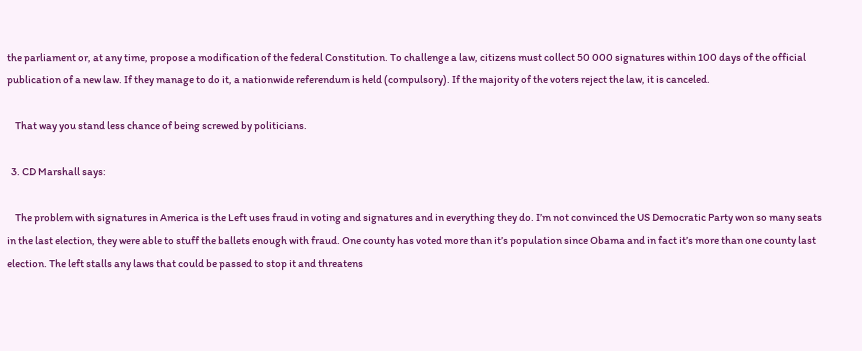the parliament or, at any time, propose a modification of the federal Constitution. To challenge a law, citizens must collect 50 000 signatures within 100 days of the official publication of a new law. If they manage to do it, a nationwide referendum is held (compulsory). If the majority of the voters reject the law, it is canceled.

    That way you stand less chance of being screwed by politicians.

  3. CD Marshall says:

    The problem with signatures in America is the Left uses fraud in voting and signatures and in everything they do. I’m not convinced the US Democratic Party won so many seats in the last election, they were able to stuff the ballets enough with fraud. One county has voted more than it’s population since Obama and in fact it’s more than one county last election. The left stalls any laws that could be passed to stop it and threatens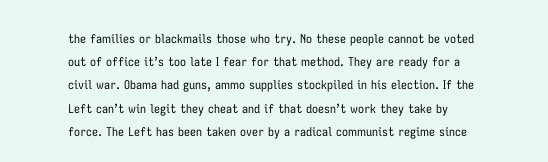the families or blackmails those who try. No these people cannot be voted out of office it’s too late I fear for that method. They are ready for a civil war. Obama had guns, ammo supplies stockpiled in his election. If the Left can’t win legit they cheat and if that doesn’t work they take by force. The Left has been taken over by a radical communist regime since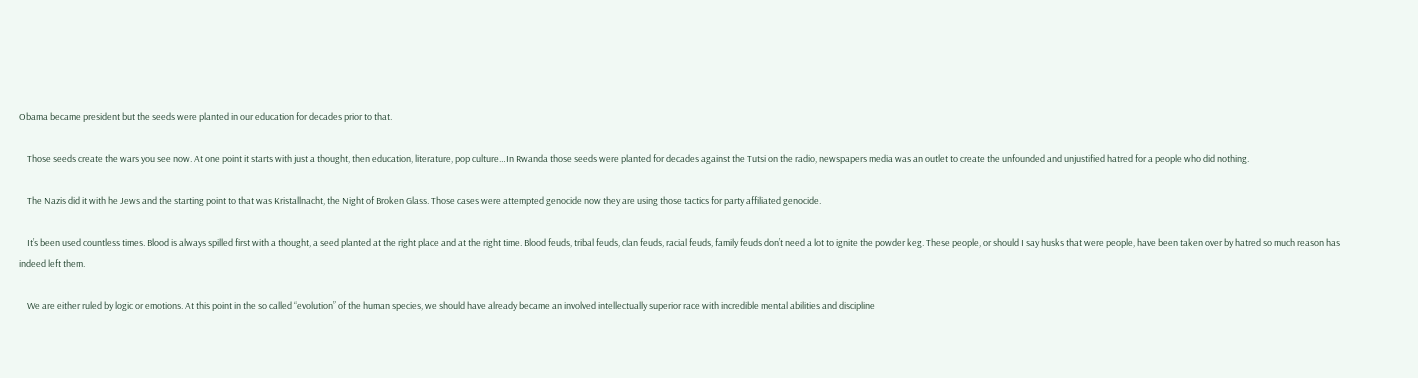Obama became president but the seeds were planted in our education for decades prior to that.

    Those seeds create the wars you see now. At one point it starts with just a thought, then education, literature, pop culture…In Rwanda those seeds were planted for decades against the Tutsi on the radio, newspapers media was an outlet to create the unfounded and unjustified hatred for a people who did nothing.

    The Nazis did it with he Jews and the starting point to that was Kristallnacht, the Night of Broken Glass. Those cases were attempted genocide now they are using those tactics for party affiliated genocide.

    It’s been used countless times. Blood is always spilled first with a thought, a seed planted at the right place and at the right time. Blood feuds, tribal feuds, clan feuds, racial feuds, family feuds don’t need a lot to ignite the powder keg. These people, or should I say husks that were people, have been taken over by hatred so much reason has indeed left them.

    We are either ruled by logic or emotions. At this point in the so called “evolution” of the human species, we should have already became an involved intellectually superior race with incredible mental abilities and discipline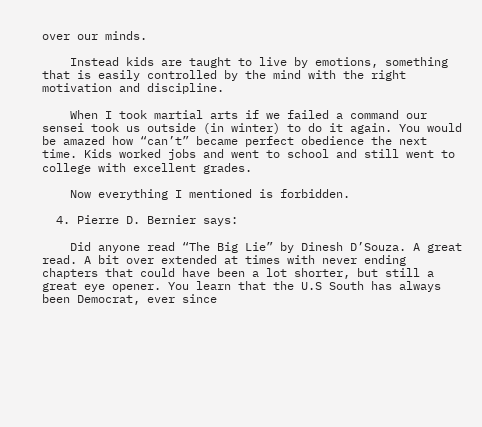over our minds.

    Instead kids are taught to live by emotions, something that is easily controlled by the mind with the right motivation and discipline.

    When I took martial arts if we failed a command our sensei took us outside (in winter) to do it again. You would be amazed how “can’t” became perfect obedience the next time. Kids worked jobs and went to school and still went to college with excellent grades.

    Now everything I mentioned is forbidden.

  4. Pierre D. Bernier says:

    Did anyone read “The Big Lie” by Dinesh D’Souza. A great read. A bit over extended at times with never ending chapters that could have been a lot shorter, but still a great eye opener. You learn that the U.S South has always been Democrat, ever since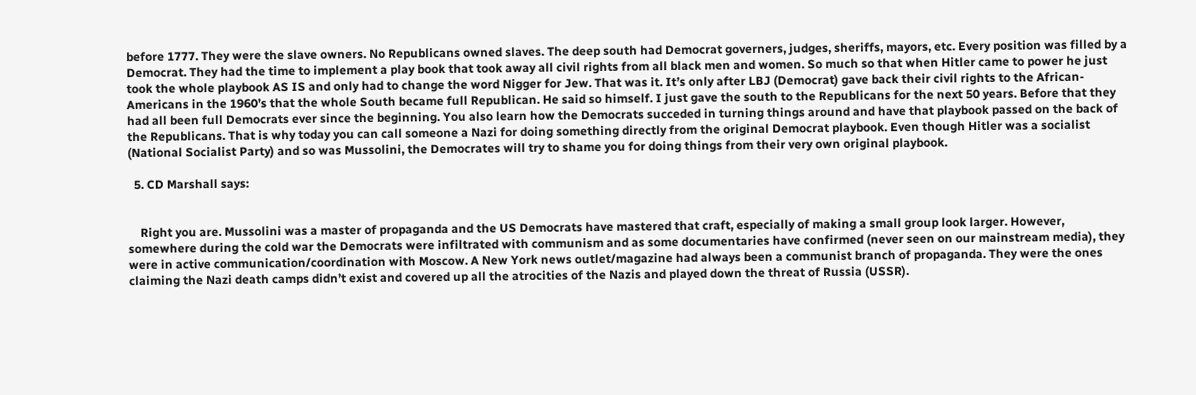before 1777. They were the slave owners. No Republicans owned slaves. The deep south had Democrat governers, judges, sheriffs, mayors, etc. Every position was filled by a Democrat. They had the time to implement a play book that took away all civil rights from all black men and women. So much so that when Hitler came to power he just took the whole playbook AS IS and only had to change the word Nigger for Jew. That was it. It’s only after LBJ (Democrat) gave back their civil rights to the African-Americans in the 1960’s that the whole South became full Republican. He said so himself. I just gave the south to the Republicans for the next 50 years. Before that they had all been full Democrats ever since the beginning. You also learn how the Democrats succeded in turning things around and have that playbook passed on the back of the Republicans. That is why today you can call someone a Nazi for doing something directly from the original Democrat playbook. Even though Hitler was a socialist (National Socialist Party) and so was Mussolini, the Democrates will try to shame you for doing things from their very own original playbook.

  5. CD Marshall says:


    Right you are. Mussolini was a master of propaganda and the US Democrats have mastered that craft, especially of making a small group look larger. However, somewhere during the cold war the Democrats were infiltrated with communism and as some documentaries have confirmed (never seen on our mainstream media), they were in active communication/coordination with Moscow. A New York news outlet/magazine had always been a communist branch of propaganda. They were the ones claiming the Nazi death camps didn’t exist and covered up all the atrocities of the Nazis and played down the threat of Russia (USSR).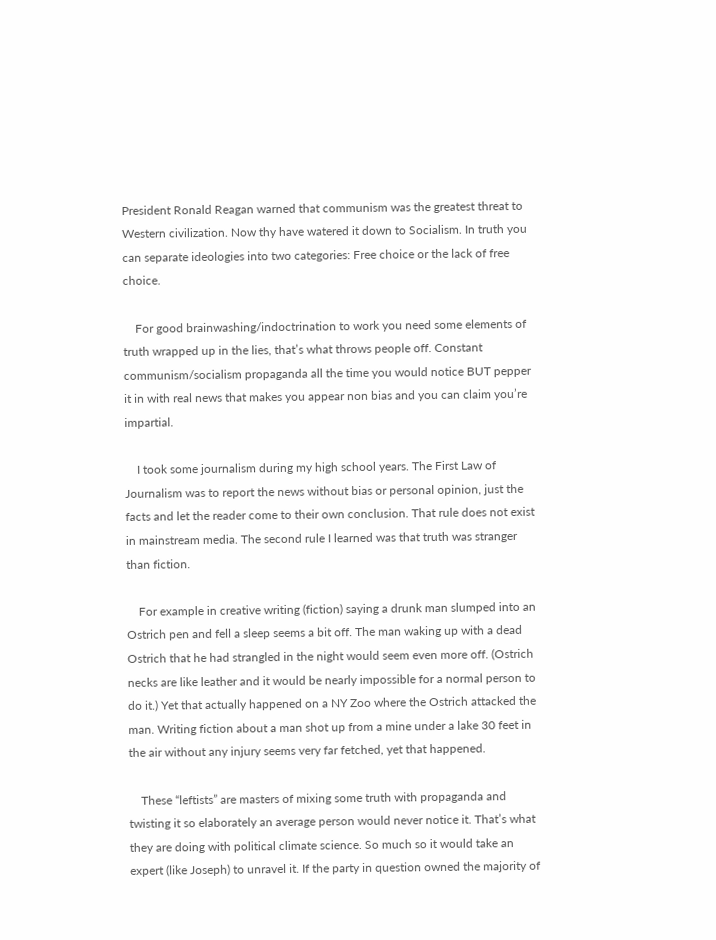President Ronald Reagan warned that communism was the greatest threat to Western civilization. Now thy have watered it down to Socialism. In truth you can separate ideologies into two categories: Free choice or the lack of free choice.

    For good brainwashing/indoctrination to work you need some elements of truth wrapped up in the lies, that’s what throws people off. Constant communism/socialism propaganda all the time you would notice BUT pepper it in with real news that makes you appear non bias and you can claim you’re impartial.

    I took some journalism during my high school years. The First Law of Journalism was to report the news without bias or personal opinion, just the facts and let the reader come to their own conclusion. That rule does not exist in mainstream media. The second rule I learned was that truth was stranger than fiction.

    For example in creative writing (fiction) saying a drunk man slumped into an Ostrich pen and fell a sleep seems a bit off. The man waking up with a dead Ostrich that he had strangled in the night would seem even more off. (Ostrich necks are like leather and it would be nearly impossible for a normal person to do it.) Yet that actually happened on a NY Zoo where the Ostrich attacked the man. Writing fiction about a man shot up from a mine under a lake 30 feet in the air without any injury seems very far fetched, yet that happened.

    These “leftists” are masters of mixing some truth with propaganda and twisting it so elaborately an average person would never notice it. That’s what they are doing with political climate science. So much so it would take an expert (like Joseph) to unravel it. If the party in question owned the majority of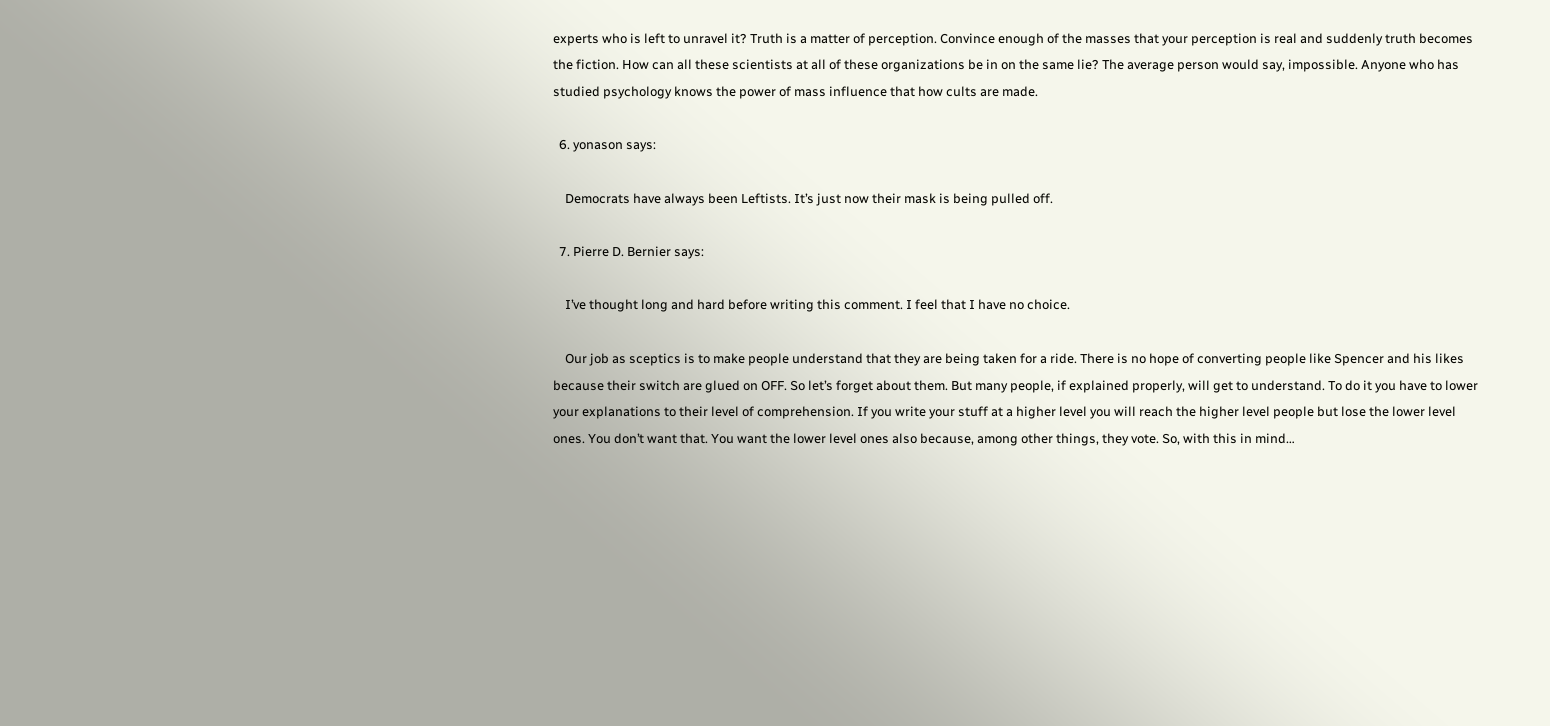experts who is left to unravel it? Truth is a matter of perception. Convince enough of the masses that your perception is real and suddenly truth becomes the fiction. How can all these scientists at all of these organizations be in on the same lie? The average person would say, impossible. Anyone who has studied psychology knows the power of mass influence that how cults are made.

  6. yonason says:

    Democrats have always been Leftists. It’s just now their mask is being pulled off.

  7. Pierre D. Bernier says:

    I’ve thought long and hard before writing this comment. I feel that I have no choice.

    Our job as sceptics is to make people understand that they are being taken for a ride. There is no hope of converting people like Spencer and his likes because their switch are glued on OFF. So let’s forget about them. But many people, if explained properly, will get to understand. To do it you have to lower your explanations to their level of comprehension. If you write your stuff at a higher level you will reach the higher level people but lose the lower level ones. You don’t want that. You want the lower level ones also because, among other things, they vote. So, with this in mind…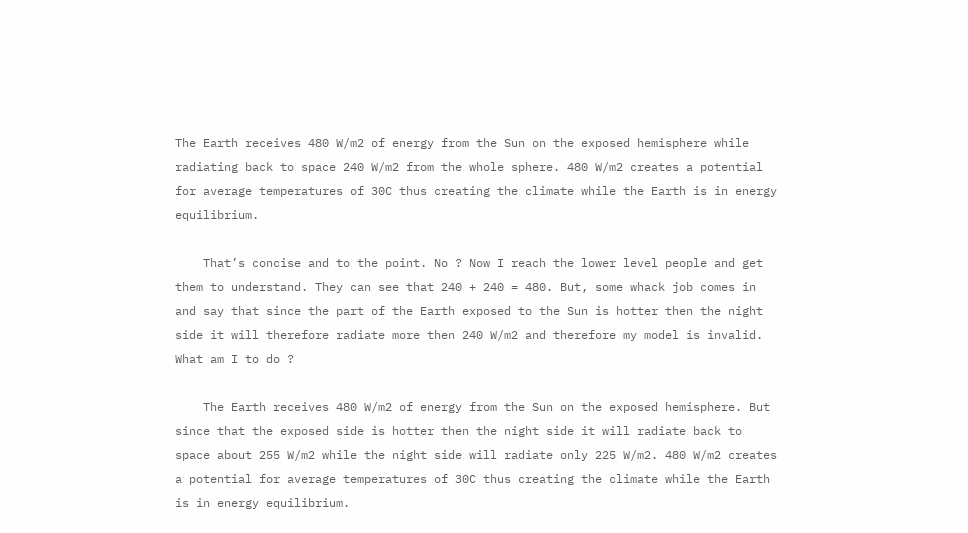The Earth receives 480 W/m2 of energy from the Sun on the exposed hemisphere while radiating back to space 240 W/m2 from the whole sphere. 480 W/m2 creates a potential for average temperatures of 30C thus creating the climate while the Earth is in energy equilibrium.

    That’s concise and to the point. No ? Now I reach the lower level people and get them to understand. They can see that 240 + 240 = 480. But, some whack job comes in and say that since the part of the Earth exposed to the Sun is hotter then the night side it will therefore radiate more then 240 W/m2 and therefore my model is invalid. What am I to do ?

    The Earth receives 480 W/m2 of energy from the Sun on the exposed hemisphere. But since that the exposed side is hotter then the night side it will radiate back to space about 255 W/m2 while the night side will radiate only 225 W/m2. 480 W/m2 creates a potential for average temperatures of 30C thus creating the climate while the Earth is in energy equilibrium.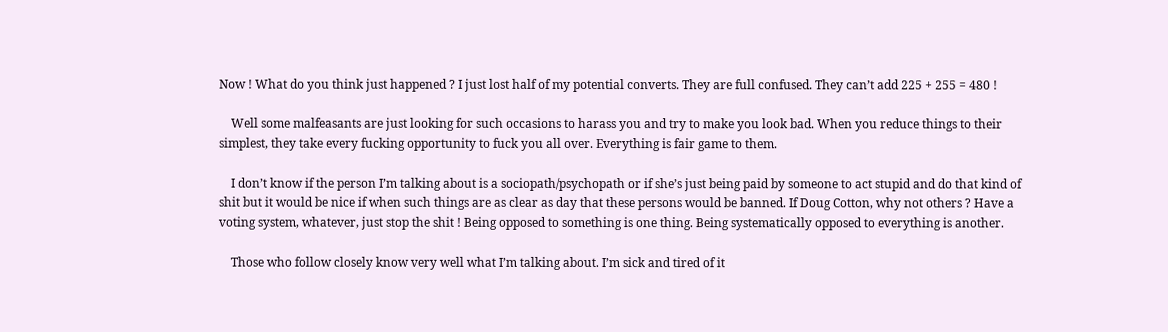Now ! What do you think just happened ? I just lost half of my potential converts. They are full confused. They can’t add 225 + 255 = 480 !

    Well some malfeasants are just looking for such occasions to harass you and try to make you look bad. When you reduce things to their simplest, they take every fucking opportunity to fuck you all over. Everything is fair game to them.

    I don’t know if the person I’m talking about is a sociopath/psychopath or if she’s just being paid by someone to act stupid and do that kind of shit but it would be nice if when such things are as clear as day that these persons would be banned. If Doug Cotton, why not others ? Have a voting system, whatever, just stop the shit ! Being opposed to something is one thing. Being systematically opposed to everything is another.

    Those who follow closely know very well what I’m talking about. I’m sick and tired of it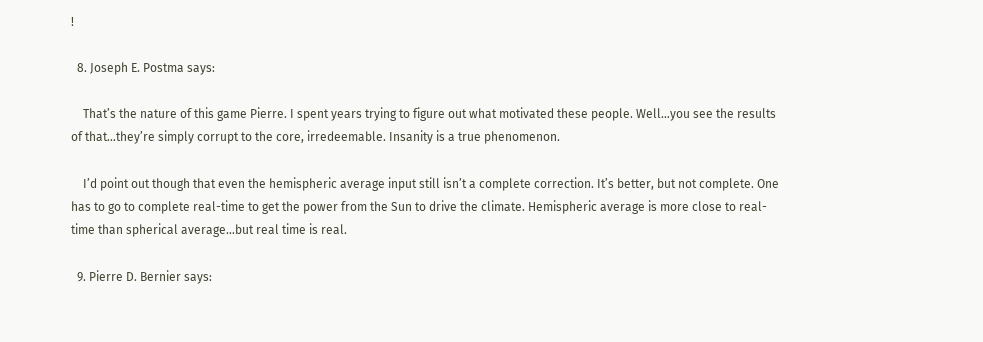!

  8. Joseph E. Postma says:

    That’s the nature of this game Pierre. I spent years trying to figure out what motivated these people. Well…you see the results of that…they’re simply corrupt to the core, irredeemable. Insanity is a true phenomenon.

    I’d point out though that even the hemispheric average input still isn’t a complete correction. It’s better, but not complete. One has to go to complete real-time to get the power from the Sun to drive the climate. Hemispheric average is more close to real-time than spherical average…but real time is real.

  9. Pierre D. Bernier says: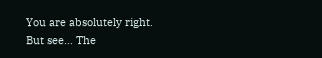You are absolutely right. But see… The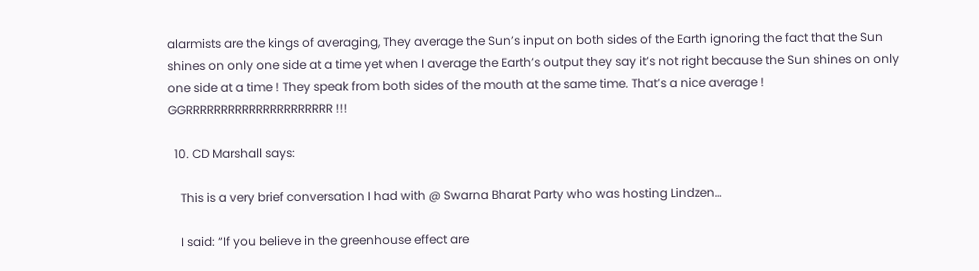alarmists are the kings of averaging, They average the Sun’s input on both sides of the Earth ignoring the fact that the Sun shines on only one side at a time yet when I average the Earth’s output they say it’s not right because the Sun shines on only one side at a time ! They speak from both sides of the mouth at the same time. That’s a nice average ! GGRRRRRRRRRRRRRRRRRRRRR !!!

  10. CD Marshall says:

    This is a very brief conversation I had with @ Swarna Bharat Party who was hosting Lindzen…

    I said: “If you believe in the greenhouse effect are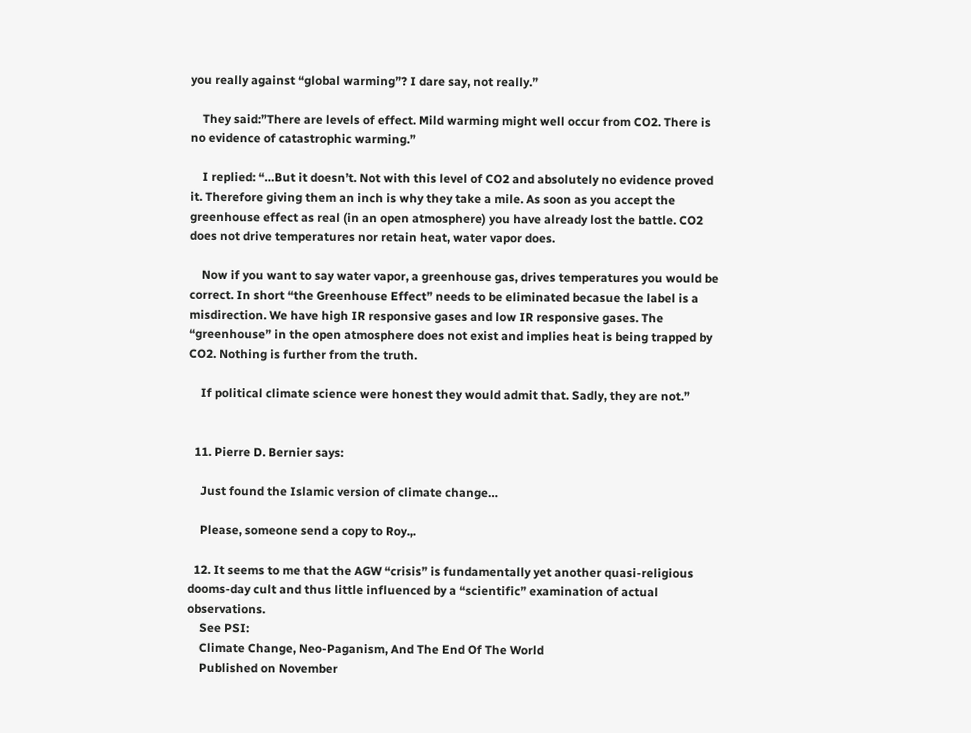you really against “global warming”? I dare say, not really.”

    They said:”There are levels of effect. Mild warming might well occur from CO2. There is no evidence of catastrophic warming.”

    I replied: “…But it doesn’t. Not with this level of CO2 and absolutely no evidence proved it. Therefore giving them an inch is why they take a mile. As soon as you accept the greenhouse effect as real (in an open atmosphere) you have already lost the battle. CO2 does not drive temperatures nor retain heat, water vapor does.

    Now if you want to say water vapor, a greenhouse gas, drives temperatures you would be correct. In short “the Greenhouse Effect” needs to be eliminated becasue the label is a misdirection. We have high IR responsive gases and low IR responsive gases. The “greenhouse” in the open atmosphere does not exist and implies heat is being trapped by CO2. Nothing is further from the truth.

    If political climate science were honest they would admit that. Sadly, they are not.”


  11. Pierre D. Bernier says:

    Just found the Islamic version of climate change…

    Please, someone send a copy to Roy.,.

  12. It seems to me that the AGW “crisis” is fundamentally yet another quasi-religious dooms-day cult and thus little influenced by a “scientific” examination of actual observations.
    See PSI:
    Climate Change, Neo-Paganism, And The End Of The World
    Published on November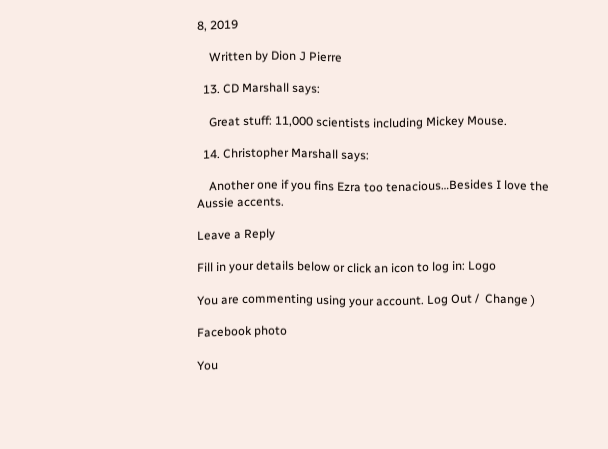8, 2019

    Written by Dion J Pierre

  13. CD Marshall says:

    Great stuff: 11,000 scientists including Mickey Mouse.

  14. Christopher Marshall says:

    Another one if you fins Ezra too tenacious…Besides I love the Aussie accents.

Leave a Reply

Fill in your details below or click an icon to log in: Logo

You are commenting using your account. Log Out /  Change )

Facebook photo

You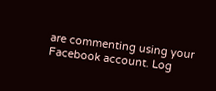are commenting using your Facebook account. Log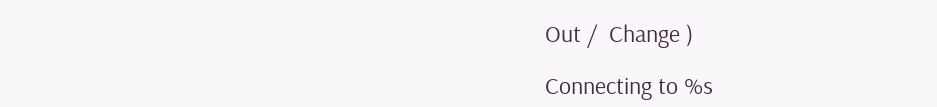Out /  Change )

Connecting to %s